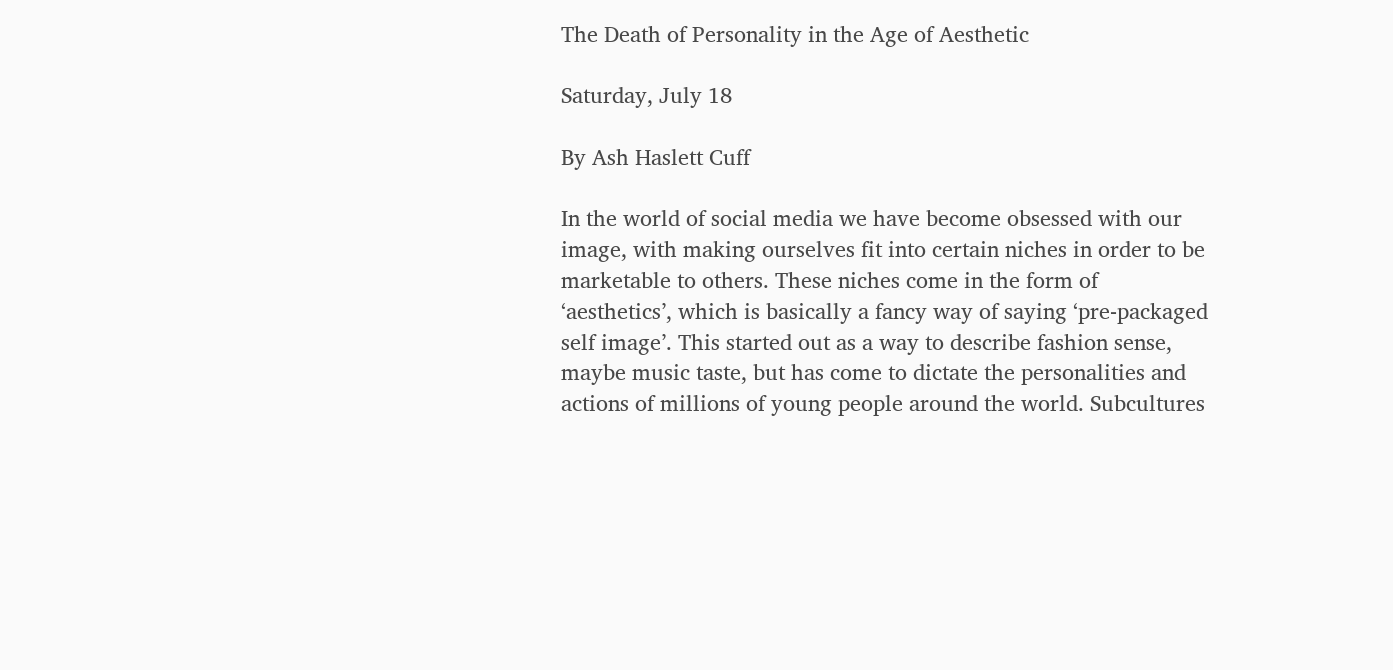The Death of Personality in the Age of Aesthetic

Saturday, July 18

By Ash Haslett Cuff

In the world of social media we have become obsessed with our image, with making ourselves fit into certain niches in order to be marketable to others. These niches come in the form of ‘aesthetics’, which is basically a fancy way of saying ‘pre-packaged self image’. This started out as a way to describe fashion sense, maybe music taste, but has come to dictate the personalities and actions of millions of young people around the world. Subcultures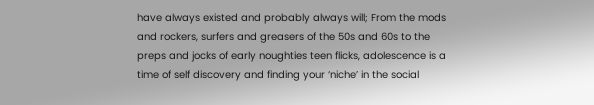have always existed and probably always will; From the mods and rockers, surfers and greasers of the 50s and 60s to the preps and jocks of early noughties teen flicks, adolescence is a time of self discovery and finding your ‘niche’ in the social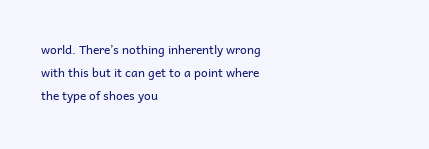world. There’s nothing inherently wrong with this but it can get to a point where the type of shoes you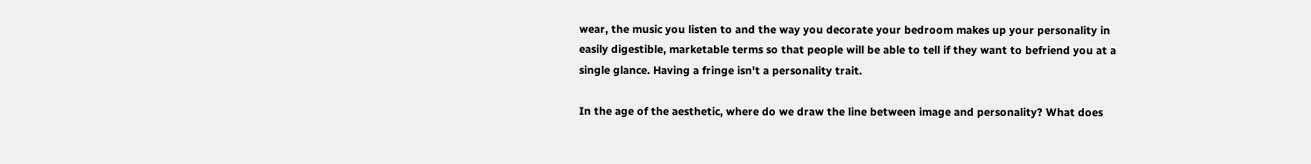wear, the music you listen to and the way you decorate your bedroom makes up your personality in easily digestible, marketable terms so that people will be able to tell if they want to befriend you at a single glance. Having a fringe isn't a personality trait.

In the age of the aesthetic, where do we draw the line between image and personality? What does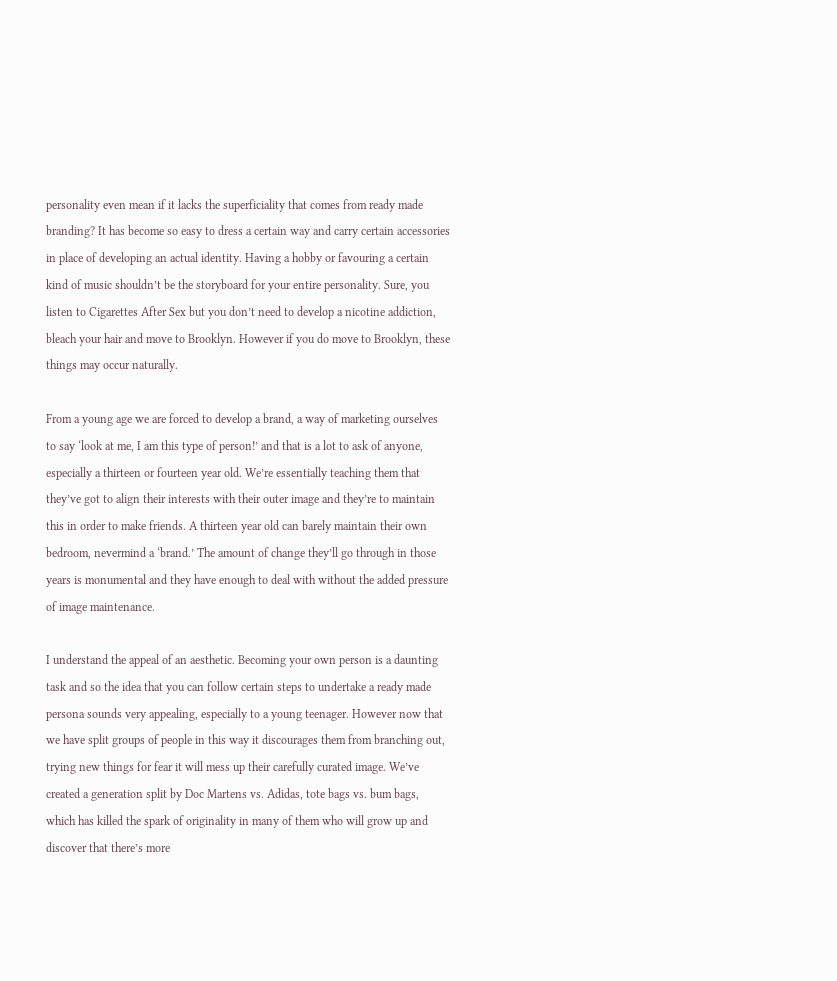personality even mean if it lacks the superficiality that comes from ready made branding? It has become so easy to dress a certain way and carry certain accessories in place of developing an actual identity. Having a hobby or favouring a certain kind of music shouldn’t be the storyboard for your entire personality. Sure, you listen to Cigarettes After Sex but you don’t need to develop a nicotine addiction, bleach your hair and move to Brooklyn. However if you do move to Brooklyn, these things may occur naturally.

From a young age we are forced to develop a brand, a way of marketing ourselves to say ‘look at me, I am this type of person!’ and that is a lot to ask of anyone, especially a thirteen or fourteen year old. We’re essentially teaching them that they’ve got to align their interests with their outer image and they’re to maintain this in order to make friends. A thirteen year old can barely maintain their own bedroom, nevermind a ‘brand.’ The amount of change they’ll go through in those years is monumental and they have enough to deal with without the added pressure of image maintenance.

I understand the appeal of an aesthetic. Becoming your own person is a daunting task and so the idea that you can follow certain steps to undertake a ready made persona sounds very appealing, especially to a young teenager. However now that we have split groups of people in this way it discourages them from branching out, trying new things for fear it will mess up their carefully curated image. We’ve created a generation split by Doc Martens vs. Adidas, tote bags vs. bum bags, which has killed the spark of originality in many of them who will grow up and discover that there’s more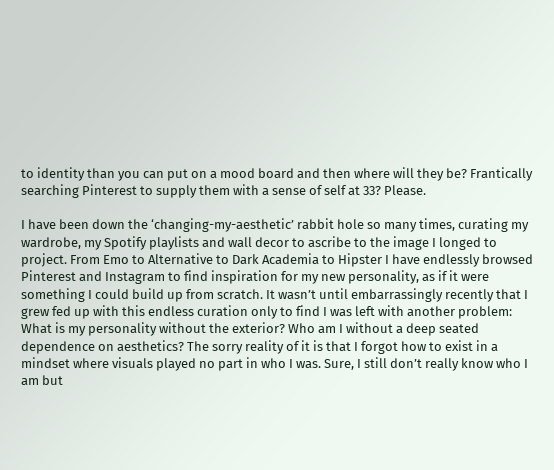to identity than you can put on a mood board and then where will they be? Frantically searching Pinterest to supply them with a sense of self at 33? Please.

I have been down the ‘changing-my-aesthetic’ rabbit hole so many times, curating my wardrobe, my Spotify playlists and wall decor to ascribe to the image I longed to project. From Emo to Alternative to Dark Academia to Hipster I have endlessly browsed Pinterest and Instagram to find inspiration for my new personality, as if it were something I could build up from scratch. It wasn’t until embarrassingly recently that I grew fed up with this endless curation only to find I was left with another problem: What is my personality without the exterior? Who am I without a deep seated dependence on aesthetics? The sorry reality of it is that I forgot how to exist in a mindset where visuals played no part in who I was. Sure, I still don’t really know who I am but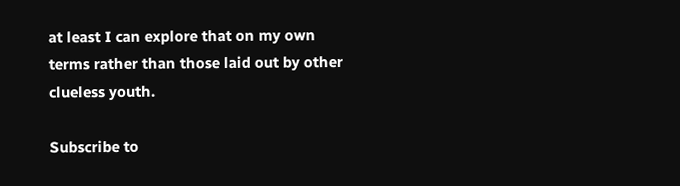at least I can explore that on my own terms rather than those laid out by other clueless youth.

Subscribe to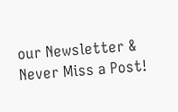our Newsletter & Never Miss a Post!